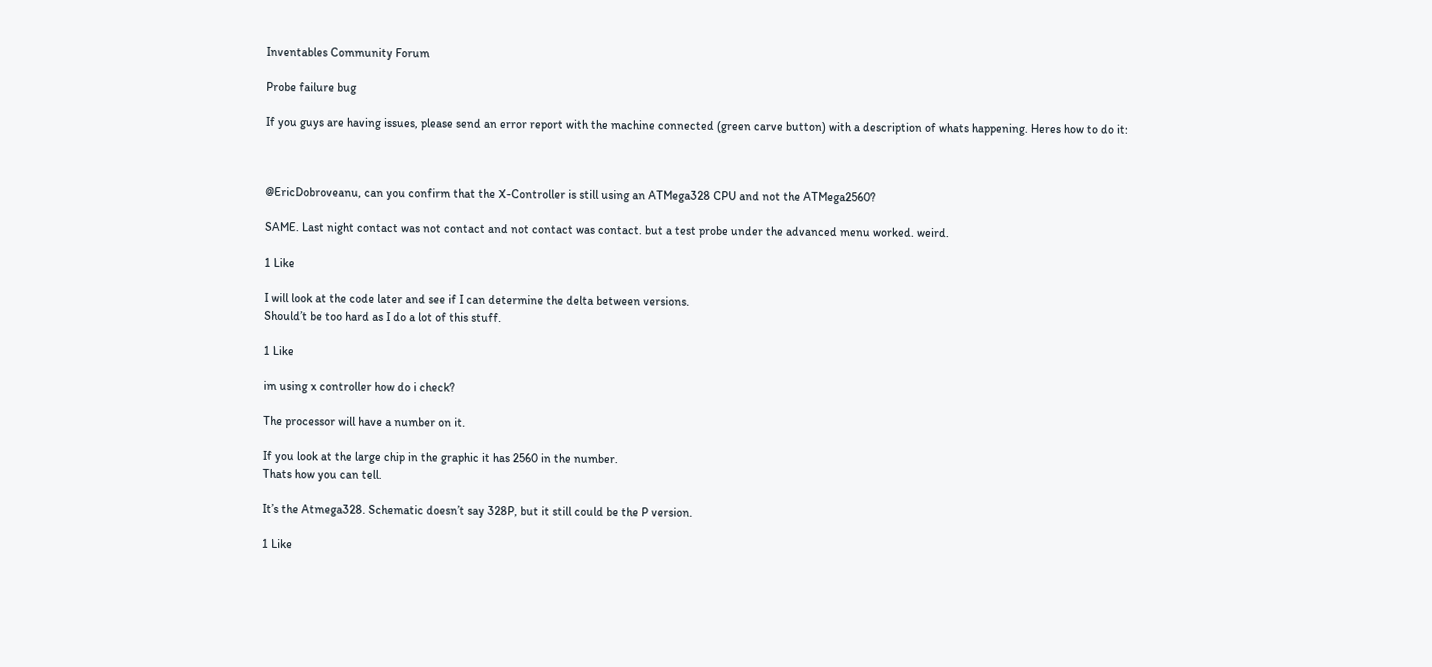Inventables Community Forum

Probe failure bug

If you guys are having issues, please send an error report with the machine connected (green carve button) with a description of whats happening. Heres how to do it:



@EricDobroveanu, can you confirm that the X-Controller is still using an ATMega328 CPU and not the ATMega2560?

SAME. Last night contact was not contact and not contact was contact. but a test probe under the advanced menu worked. weird.

1 Like

I will look at the code later and see if I can determine the delta between versions.
Should’t be too hard as I do a lot of this stuff.

1 Like

im using x controller how do i check?

The processor will have a number on it.

If you look at the large chip in the graphic it has 2560 in the number.
Thats how you can tell.

It’s the Atmega328. Schematic doesn’t say 328P, but it still could be the P version.

1 Like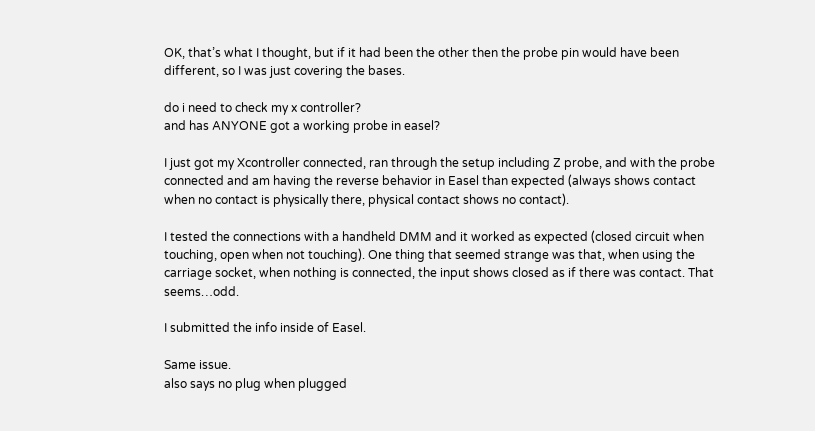OK, that’s what I thought, but if it had been the other then the probe pin would have been different, so I was just covering the bases.

do i need to check my x controller?
and has ANYONE got a working probe in easel?

I just got my Xcontroller connected, ran through the setup including Z probe, and with the probe connected and am having the reverse behavior in Easel than expected (always shows contact when no contact is physically there, physical contact shows no contact).

I tested the connections with a handheld DMM and it worked as expected (closed circuit when touching, open when not touching). One thing that seemed strange was that, when using the carriage socket, when nothing is connected, the input shows closed as if there was contact. That seems…odd.

I submitted the info inside of Easel.

Same issue.
also says no plug when plugged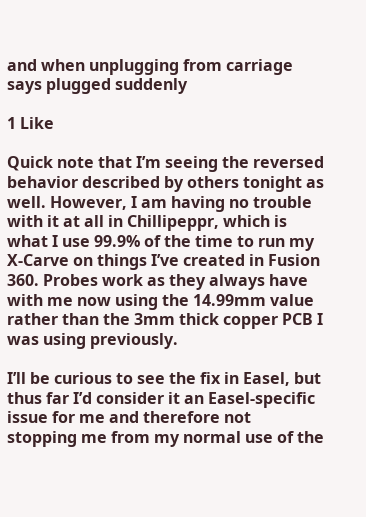and when unplugging from carriage says plugged suddenly

1 Like

Quick note that I’m seeing the reversed behavior described by others tonight as well. However, I am having no trouble with it at all in Chillipeppr, which is what I use 99.9% of the time to run my X-Carve on things I’ve created in Fusion 360. Probes work as they always have with me now using the 14.99mm value rather than the 3mm thick copper PCB I was using previously.

I’ll be curious to see the fix in Easel, but thus far I’d consider it an Easel-specific issue for me and therefore not stopping me from my normal use of the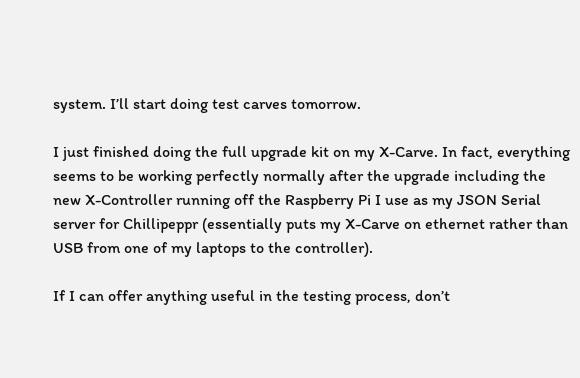system. I’ll start doing test carves tomorrow.

I just finished doing the full upgrade kit on my X-Carve. In fact, everything seems to be working perfectly normally after the upgrade including the new X-Controller running off the Raspberry Pi I use as my JSON Serial server for Chillipeppr (essentially puts my X-Carve on ethernet rather than USB from one of my laptops to the controller).

If I can offer anything useful in the testing process, don’t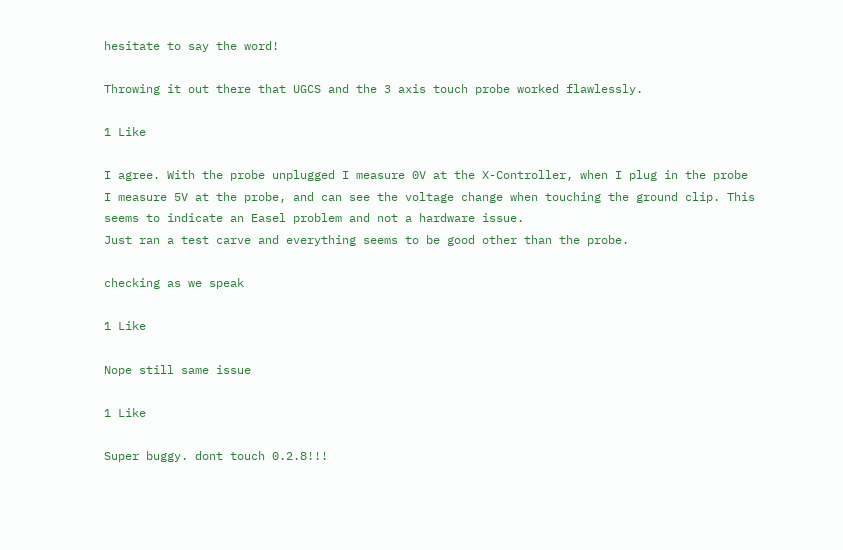hesitate to say the word!

Throwing it out there that UGCS and the 3 axis touch probe worked flawlessly.

1 Like

I agree. With the probe unplugged I measure 0V at the X-Controller, when I plug in the probe I measure 5V at the probe, and can see the voltage change when touching the ground clip. This seems to indicate an Easel problem and not a hardware issue.
Just ran a test carve and everything seems to be good other than the probe.

checking as we speak

1 Like

Nope still same issue

1 Like

Super buggy. dont touch 0.2.8!!!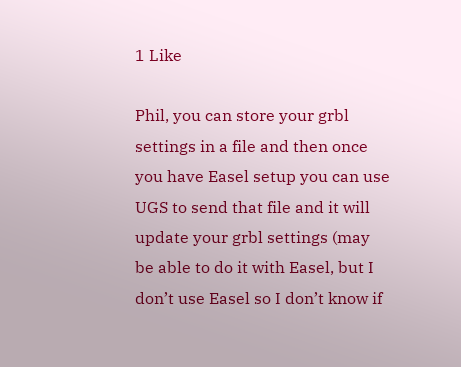1 Like

Phil, you can store your grbl settings in a file and then once you have Easel setup you can use UGS to send that file and it will update your grbl settings (may be able to do it with Easel, but I don’t use Easel so I don’t know if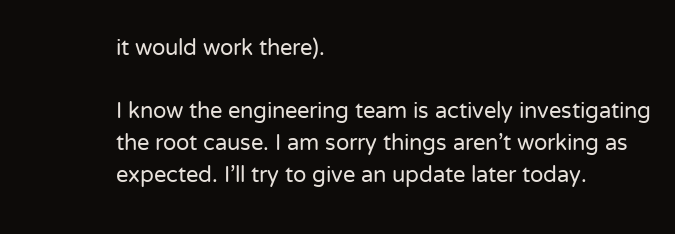it would work there).

I know the engineering team is actively investigating the root cause. I am sorry things aren’t working as expected. I’ll try to give an update later today.